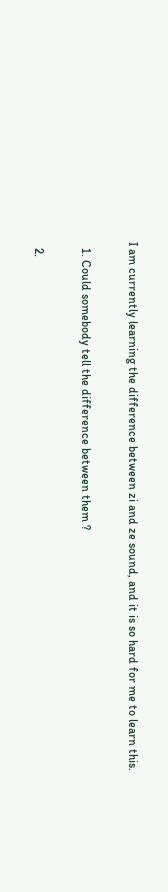I am currently learning the difference between zi and ze sound, and it is so hard for me to learn this.

  1. Could somebody tell the difference between them ?

  2.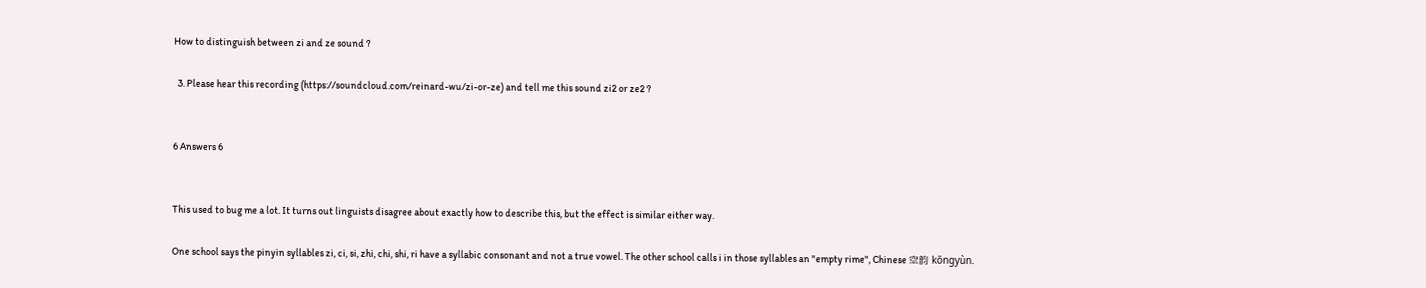How to distinguish between zi and ze sound ?

  3. Please hear this recording (https://soundcloud.com/reinard-wu/zi-or-ze) and tell me this sound zi2 or ze2 ?


6 Answers 6


This used to bug me a lot. It turns out linguists disagree about exactly how to describe this, but the effect is similar either way.

One school says the pinyin syllables zi, ci, si, zhi, chi, shi, ri have a syllabic consonant and not a true vowel. The other school calls i in those syllables an "empty rime", Chinese 空韵 kōngyùn.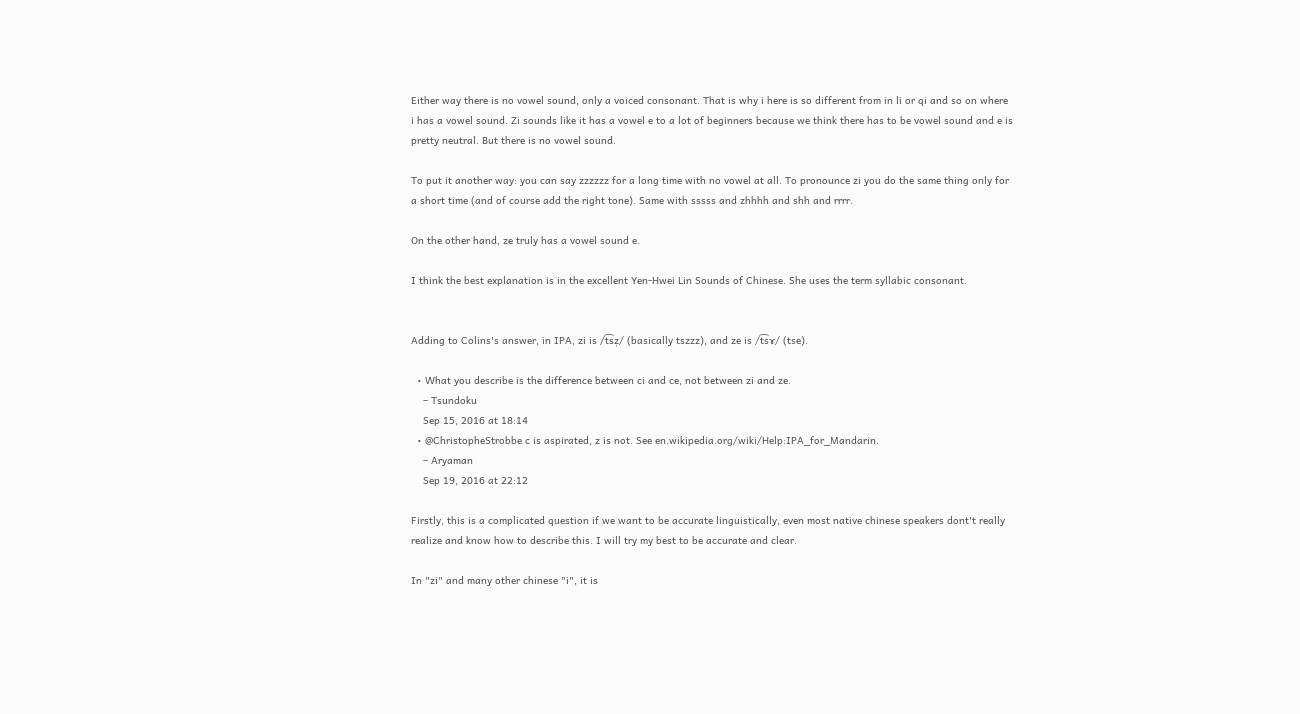Either way there is no vowel sound, only a voiced consonant. That is why i here is so different from in li or qi and so on where i has a vowel sound. Zi sounds like it has a vowel e to a lot of beginners because we think there has to be vowel sound and e is pretty neutral. But there is no vowel sound.

To put it another way: you can say zzzzzz for a long time with no vowel at all. To pronounce zi you do the same thing only for a short time (and of course add the right tone). Same with sssss and zhhhh and shh and rrrr.

On the other hand, ze truly has a vowel sound e.

I think the best explanation is in the excellent Yen-Hwei Lin Sounds of Chinese. She uses the term syllabic consonant.


Adding to Colins's answer, in IPA, zi is /t͡sz̩/ (basically tszzz), and ze is /t͡sɤ/ (tse).

  • What you describe is the difference between ci and ce, not between zi and ze.
    – Tsundoku
    Sep 15, 2016 at 18:14
  • @ChristopheStrobbe c is aspirated, z is not. See en.wikipedia.org/wiki/Help:IPA_for_Mandarin.
    – Aryaman
    Sep 19, 2016 at 22:12

Firstly, this is a complicated question if we want to be accurate linguistically, even most native chinese speakers dont't really realize and know how to describe this. I will try my best to be accurate and clear.

In "zi" and many other chinese "i", it is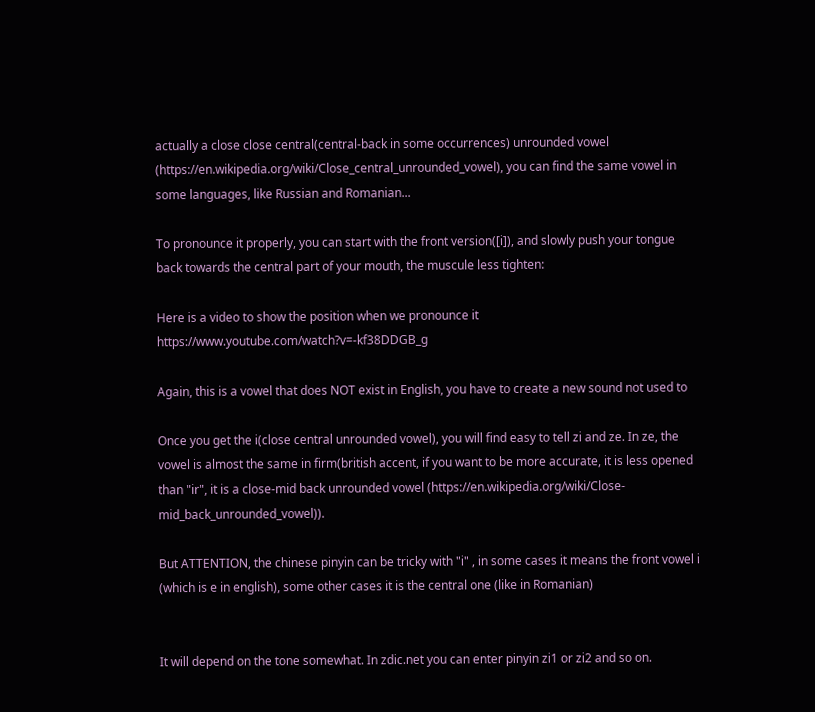actually a close close central(central-back in some occurrences) unrounded vowel (https://en.wikipedia.org/wiki/Close_central_unrounded_vowel), you can find the same vowel in some languages, like Russian and Romanian...

To pronounce it properly, you can start with the front version([i]), and slowly push your tongue back towards the central part of your mouth, the muscule less tighten:

Here is a video to show the position when we pronounce it https://www.youtube.com/watch?v=-kf38DDGB_g

Again, this is a vowel that does NOT exist in English, you have to create a new sound not used to

Once you get the i(close central unrounded vowel), you will find easy to tell zi and ze. In ze, the vowel is almost the same in firm(british accent, if you want to be more accurate, it is less opened than "ir", it is a close-mid back unrounded vowel (https://en.wikipedia.org/wiki/Close-mid_back_unrounded_vowel)).

But ATTENTION, the chinese pinyin can be tricky with "i" , in some cases it means the front vowel i (which is e in english), some other cases it is the central one (like in Romanian)


It will depend on the tone somewhat. In zdic.net you can enter pinyin zi1 or zi2 and so on.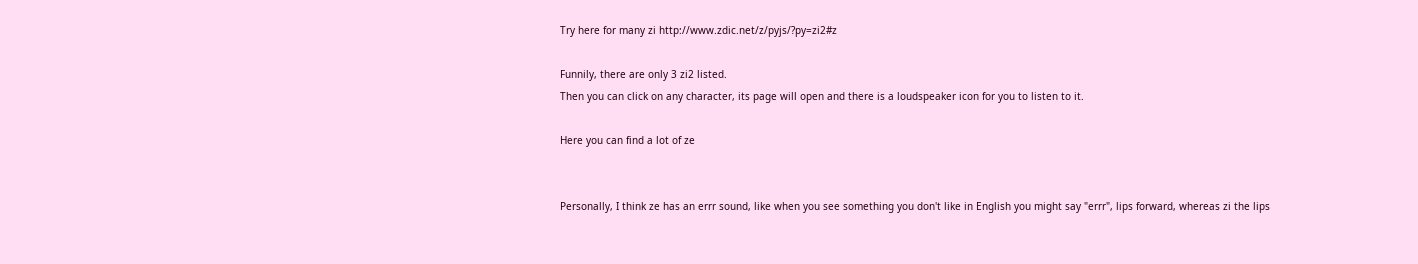Try here for many zi http://www.zdic.net/z/pyjs/?py=zi2#z

Funnily, there are only 3 zi2 listed.
Then you can click on any character, its page will open and there is a loudspeaker icon for you to listen to it.

Here you can find a lot of ze


Personally, I think ze has an errr sound, like when you see something you don't like in English you might say "errr", lips forward, whereas zi the lips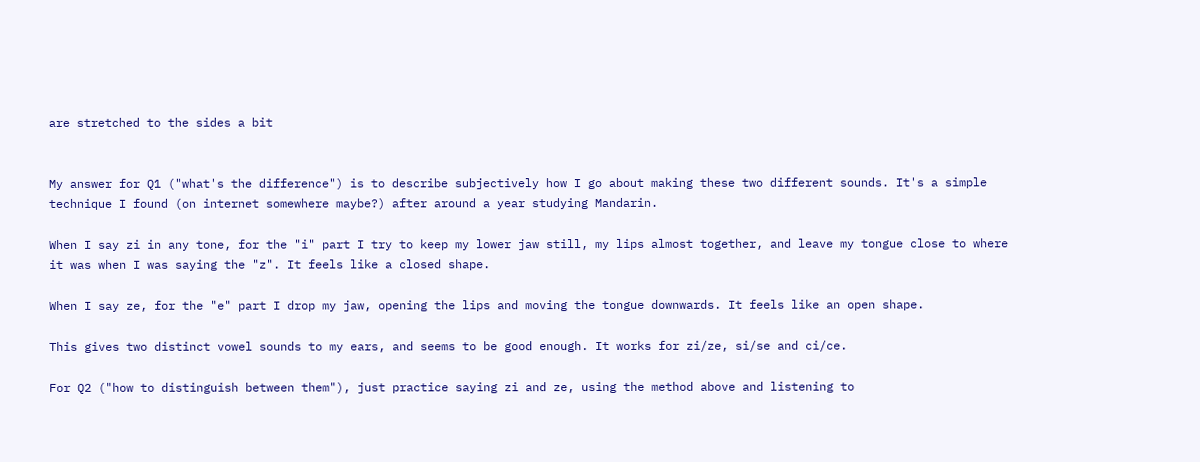are stretched to the sides a bit


My answer for Q1 ("what's the difference") is to describe subjectively how I go about making these two different sounds. It's a simple technique I found (on internet somewhere maybe?) after around a year studying Mandarin.

When I say zi in any tone, for the "i" part I try to keep my lower jaw still, my lips almost together, and leave my tongue close to where it was when I was saying the "z". It feels like a closed shape.

When I say ze, for the "e" part I drop my jaw, opening the lips and moving the tongue downwards. It feels like an open shape.

This gives two distinct vowel sounds to my ears, and seems to be good enough. It works for zi/ze, si/se and ci/ce.

For Q2 ("how to distinguish between them"), just practice saying zi and ze, using the method above and listening to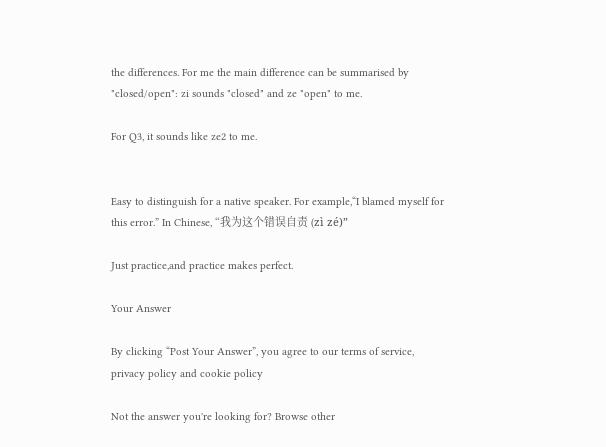the differences. For me the main difference can be summarised by "closed/open": zi sounds "closed" and ze "open" to me.

For Q3, it sounds like ze2 to me.


Easy to distinguish for a native speaker. For example,“I blamed myself for this error.” In Chinese, “我为这个错误自责 (zì zé)”

Just practice,and practice makes perfect.

Your Answer

By clicking “Post Your Answer”, you agree to our terms of service, privacy policy and cookie policy

Not the answer you're looking for? Browse other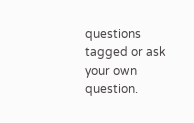questions tagged or ask your own question.